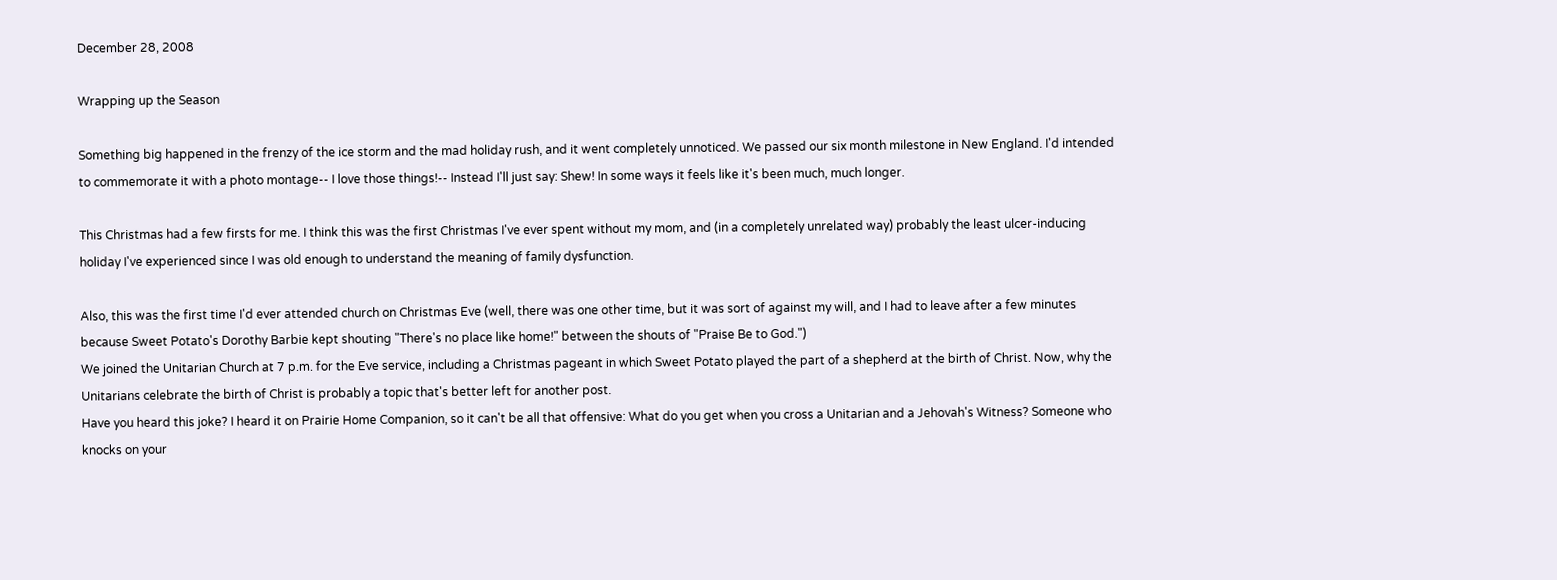December 28, 2008

Wrapping up the Season

Something big happened in the frenzy of the ice storm and the mad holiday rush, and it went completely unnoticed. We passed our six month milestone in New England. I'd intended to commemorate it with a photo montage-- I love those things!-- Instead I'll just say: Shew! In some ways it feels like it's been much, much longer.

This Christmas had a few firsts for me. I think this was the first Christmas I've ever spent without my mom, and (in a completely unrelated way) probably the least ulcer-inducing holiday I've experienced since I was old enough to understand the meaning of family dysfunction.

Also, this was the first time I'd ever attended church on Christmas Eve (well, there was one other time, but it was sort of against my will, and I had to leave after a few minutes because Sweet Potato's Dorothy Barbie kept shouting "There's no place like home!" between the shouts of "Praise Be to God.")
We joined the Unitarian Church at 7 p.m. for the Eve service, including a Christmas pageant in which Sweet Potato played the part of a shepherd at the birth of Christ. Now, why the Unitarians celebrate the birth of Christ is probably a topic that's better left for another post.
Have you heard this joke? I heard it on Prairie Home Companion, so it can't be all that offensive: What do you get when you cross a Unitarian and a Jehovah's Witness? Someone who knocks on your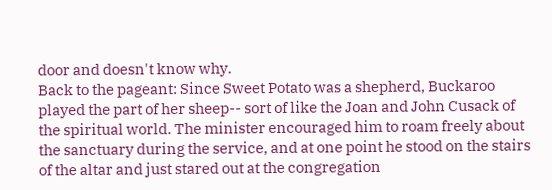door and doesn't know why.
Back to the pageant: Since Sweet Potato was a shepherd, Buckaroo played the part of her sheep-- sort of like the Joan and John Cusack of the spiritual world. The minister encouraged him to roam freely about the sanctuary during the service, and at one point he stood on the stairs of the altar and just stared out at the congregation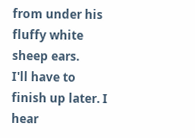from under his fluffy white sheep ears.
I'll have to finish up later. I hear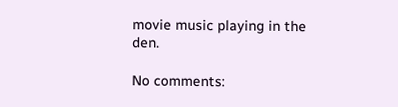movie music playing in the den.

No comments: